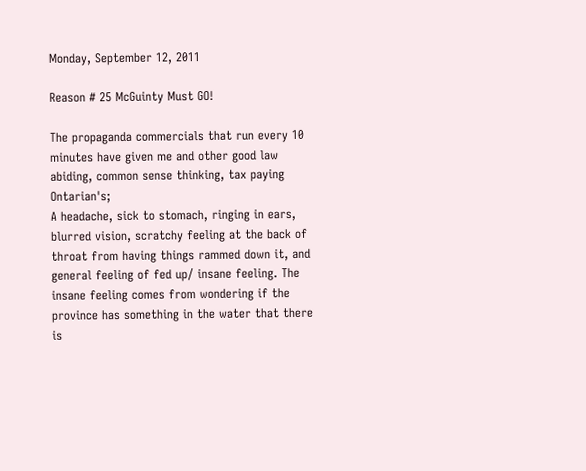Monday, September 12, 2011

Reason # 25 McGuinty Must GO!

The propaganda commercials that run every 10 minutes have given me and other good law abiding, common sense thinking, tax paying Ontarian's;
A headache, sick to stomach, ringing in ears, blurred vision, scratchy feeling at the back of throat from having things rammed down it, and general feeling of fed up/ insane feeling. The insane feeling comes from wondering if the province has something in the water that there is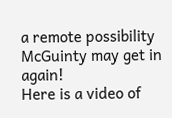a remote possibility McGuinty may get in again!
Here is a video of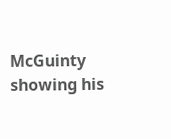McGuinty showing his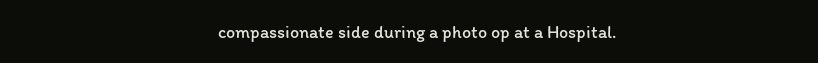compassionate side during a photo op at a Hospital.